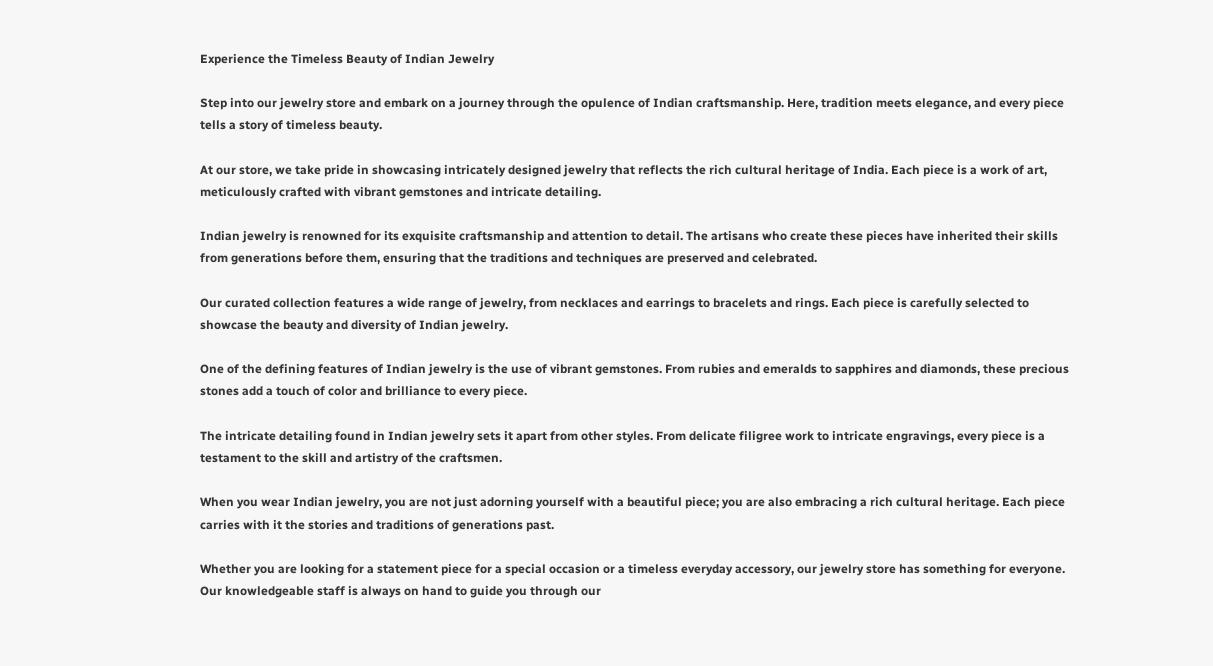Experience the Timeless Beauty of Indian Jewelry

Step into our jewelry store and embark on a journey through the opulence of Indian craftsmanship. Here, tradition meets elegance, and every piece tells a story of timeless beauty.

At our store, we take pride in showcasing intricately designed jewelry that reflects the rich cultural heritage of India. Each piece is a work of art, meticulously crafted with vibrant gemstones and intricate detailing.

Indian jewelry is renowned for its exquisite craftsmanship and attention to detail. The artisans who create these pieces have inherited their skills from generations before them, ensuring that the traditions and techniques are preserved and celebrated.

Our curated collection features a wide range of jewelry, from necklaces and earrings to bracelets and rings. Each piece is carefully selected to showcase the beauty and diversity of Indian jewelry.

One of the defining features of Indian jewelry is the use of vibrant gemstones. From rubies and emeralds to sapphires and diamonds, these precious stones add a touch of color and brilliance to every piece.

The intricate detailing found in Indian jewelry sets it apart from other styles. From delicate filigree work to intricate engravings, every piece is a testament to the skill and artistry of the craftsmen.

When you wear Indian jewelry, you are not just adorning yourself with a beautiful piece; you are also embracing a rich cultural heritage. Each piece carries with it the stories and traditions of generations past.

Whether you are looking for a statement piece for a special occasion or a timeless everyday accessory, our jewelry store has something for everyone. Our knowledgeable staff is always on hand to guide you through our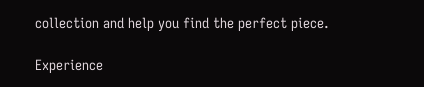collection and help you find the perfect piece.

Experience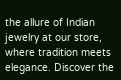the allure of Indian jewelry at our store, where tradition meets elegance. Discover the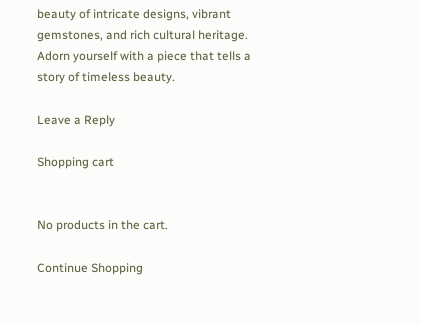beauty of intricate designs, vibrant gemstones, and rich cultural heritage. Adorn yourself with a piece that tells a story of timeless beauty.

Leave a Reply

Shopping cart


No products in the cart.

Continue Shopping